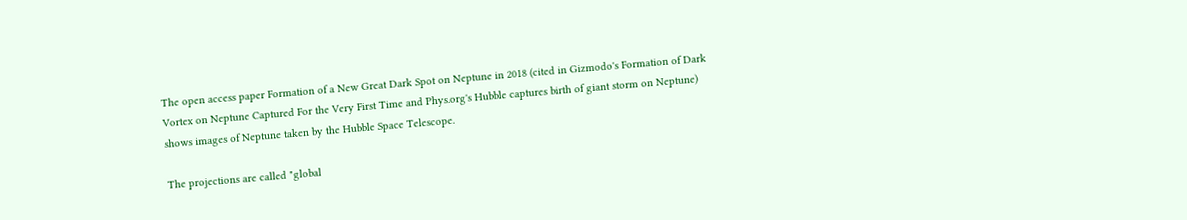The open access paper Formation of a New Great Dark Spot on Neptune in 2018 (cited in Gizmodo's Formation of Dark Vortex on Neptune Captured For the Very First Time and Phys.org's Hubble captures birth of giant storm on Neptune) shows images of Neptune taken by the Hubble Space Telescope.

The projections are called "global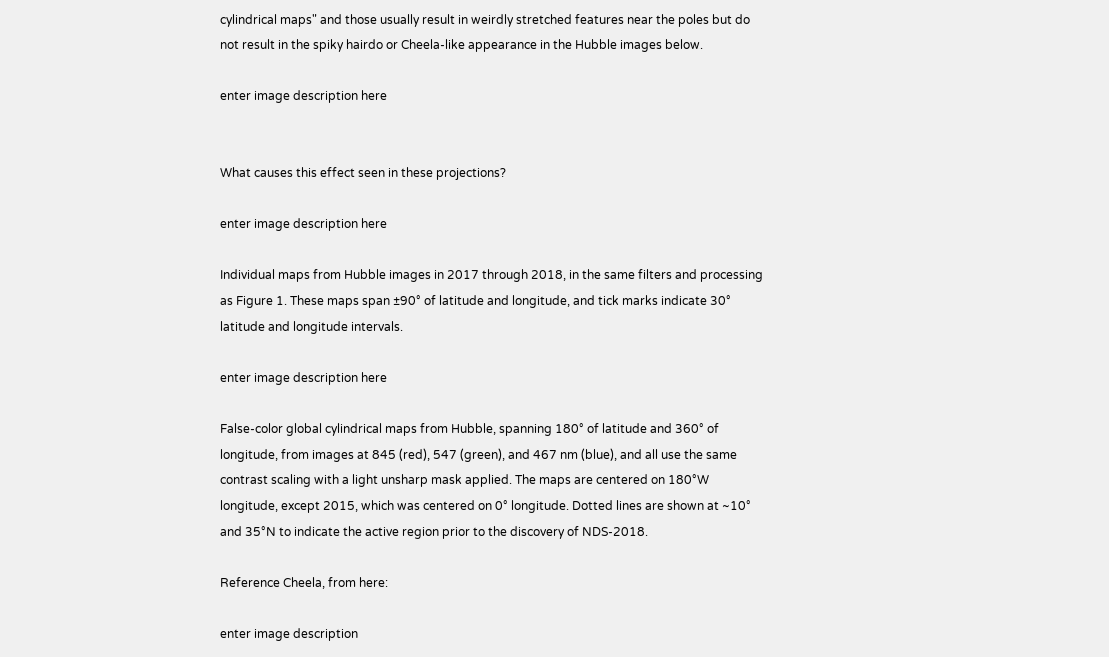cylindrical maps" and those usually result in weirdly stretched features near the poles but do not result in the spiky hairdo or Cheela-like appearance in the Hubble images below.

enter image description here


What causes this effect seen in these projections?

enter image description here

Individual maps from Hubble images in 2017 through 2018, in the same filters and processing as Figure 1. These maps span ±90° of latitude and longitude, and tick marks indicate 30° latitude and longitude intervals.

enter image description here

False‐color global cylindrical maps from Hubble, spanning 180° of latitude and 360° of longitude, from images at 845 (red), 547 (green), and 467 nm (blue), and all use the same contrast scaling with a light unsharp mask applied. The maps are centered on 180°W longitude, except 2015, which was centered on 0° longitude. Dotted lines are shown at ~10° and 35°N to indicate the active region prior to the discovery of NDS‐2018.

Reference Cheela, from here:

enter image description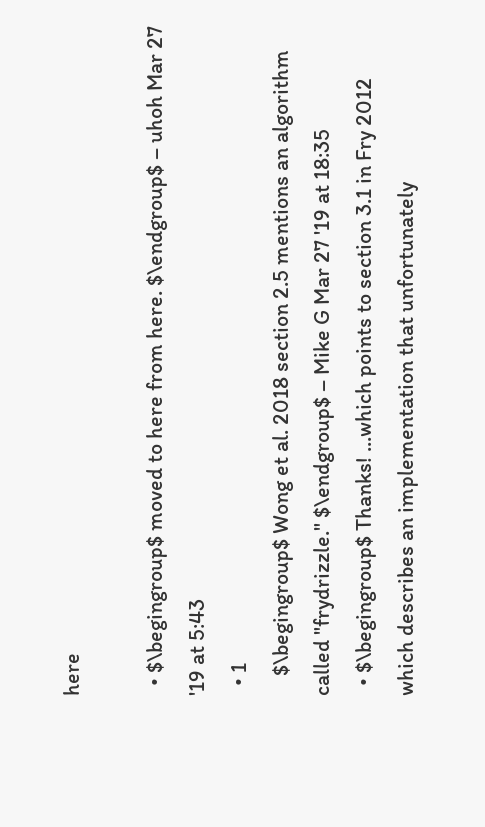here

  • $\begingroup$ moved to here from here. $\endgroup$ – uhoh Mar 27 '19 at 5:43
  • 1
    $\begingroup$ Wong et al. 2018 section 2.5 mentions an algorithm called "frydrizzle." $\endgroup$ – Mike G Mar 27 '19 at 18:35
  • $\begingroup$ Thanks! ...which points to section 3.1 in Fry 2012 which describes an implementation that unfortunately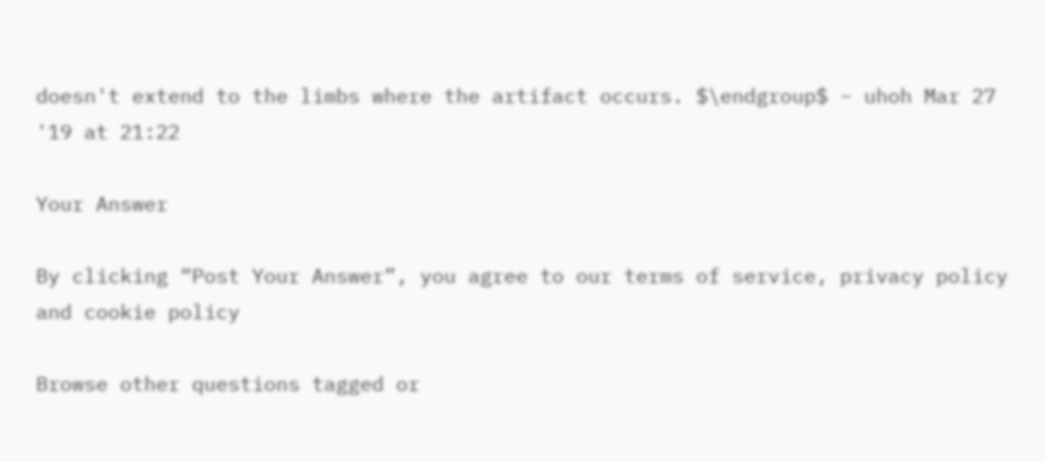doesn't extend to the limbs where the artifact occurs. $\endgroup$ – uhoh Mar 27 '19 at 21:22

Your Answer

By clicking “Post Your Answer”, you agree to our terms of service, privacy policy and cookie policy

Browse other questions tagged or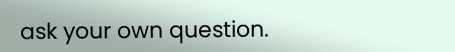ask your own question.